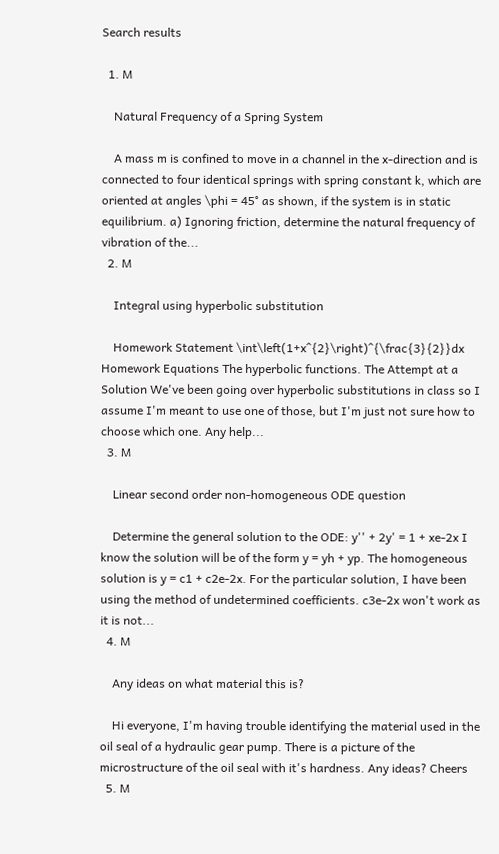Search results

  1. M

    Natural Frequency of a Spring System

    A mass m is confined to move in a channel in the x-direction and is connected to four identical springs with spring constant k, which are oriented at angles \phi = 45° as shown, if the system is in static equilibrium. a) Ignoring friction, determine the natural frequency of vibration of the...
  2. M

    Integral using hyperbolic substitution

    Homework Statement \int\left(1+x^{2}\right)^{\frac{3}{2}}dx Homework Equations The hyperbolic functions. The Attempt at a Solution We've been going over hyperbolic substitutions in class so I assume I'm meant to use one of those, but I'm just not sure how to choose which one. Any help...
  3. M

    Linear second order non-homogeneous ODE question

    Determine the general solution to the ODE: y'' + 2y' = 1 + xe-2x I know the solution will be of the form y = yh + yp. The homogeneous solution is y = c1 + c2e-2x. For the particular solution, I have been using the method of undetermined coefficients. c3e-2x won't work as it is not...
  4. M

    Any ideas on what material this is?

    Hi everyone, I'm having trouble identifying the material used in the oil seal of a hydraulic gear pump. There is a picture of the microstructure of the oil seal with it's hardness. Any ideas? Cheers
  5. M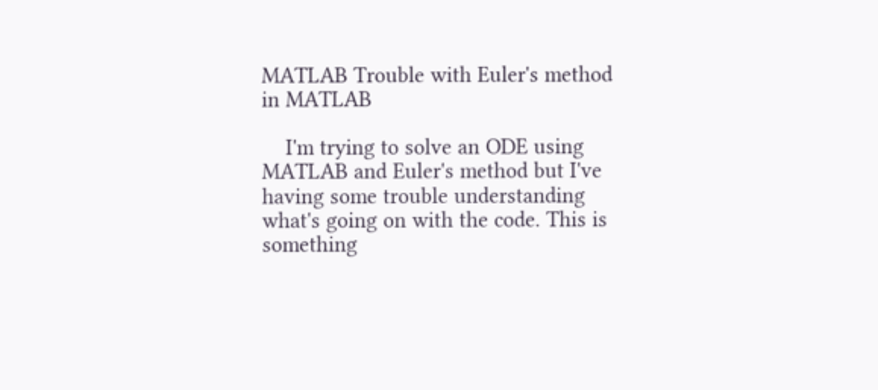MATLAB Trouble with Euler's method in MATLAB

    I'm trying to solve an ODE using MATLAB and Euler's method but I've having some trouble understanding what's going on with the code. This is something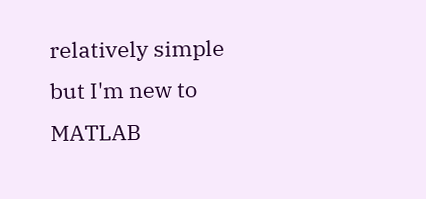relatively simple but I'm new to MATLAB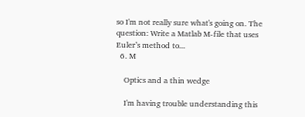so I'm not really sure what's going on. The question: Write a Matlab M-file that uses Euler’s method to...
  6. M

    Optics and a thin wedge

    I'm having trouble understanding this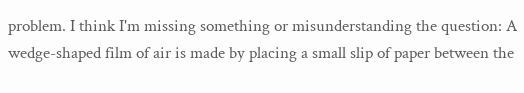problem. I think I'm missing something or misunderstanding the question: A wedge-shaped film of air is made by placing a small slip of paper between the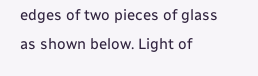edges of two pieces of glass as shown below. Light of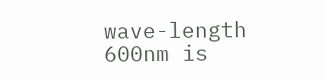wave-length 600nm is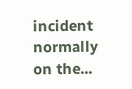incident normally on the...